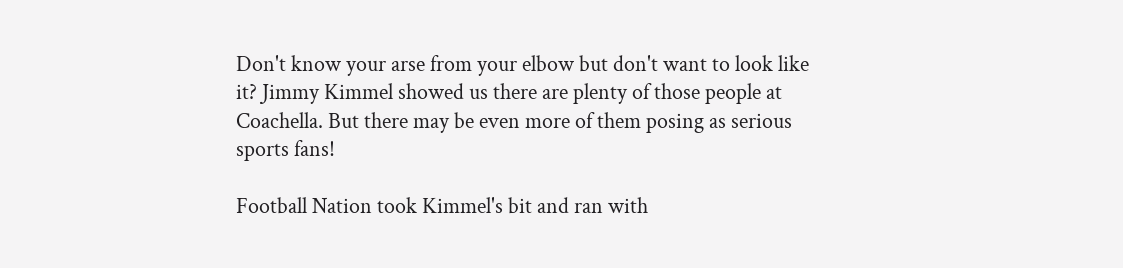Don't know your arse from your elbow but don't want to look like it? Jimmy Kimmel showed us there are plenty of those people at Coachella. But there may be even more of them posing as serious sports fans!

Football Nation took Kimmel's bit and ran with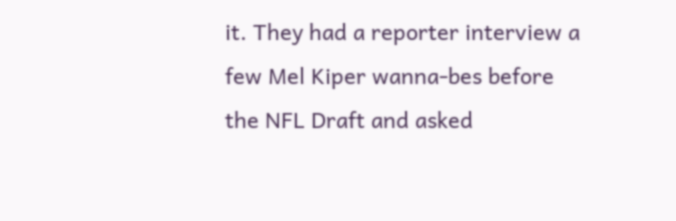it. They had a reporter interview a few Mel Kiper wanna-bes before the NFL Draft and asked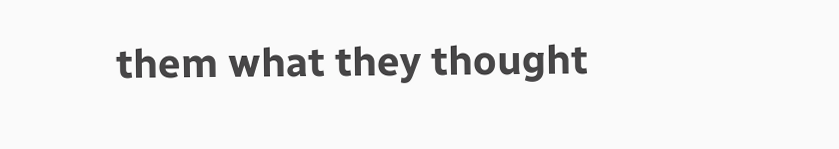them what they thought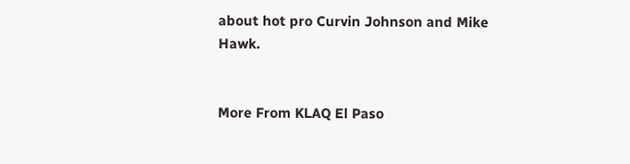about hot pro Curvin Johnson and Mike Hawk.


More From KLAQ El Paso